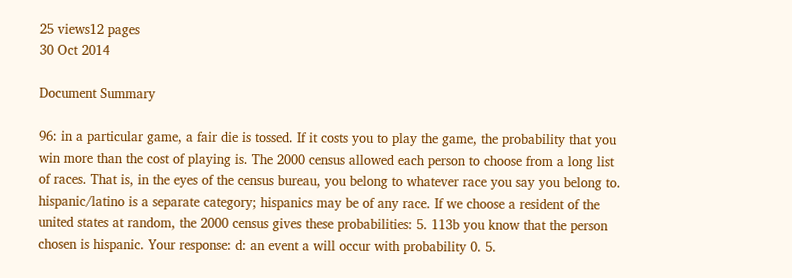25 views12 pages
30 Oct 2014

Document Summary

96: in a particular game, a fair die is tossed. If it costs you to play the game, the probability that you win more than the cost of playing is. The 2000 census allowed each person to choose from a long list of races. That is, in the eyes of the census bureau, you belong to whatever race you say you belong to. hispanic/latino is a separate category; hispanics may be of any race. If we choose a resident of the united states at random, the 2000 census gives these probabilities: 5. 113b you know that the person chosen is hispanic. Your response: d: an event a will occur with probability 0. 5.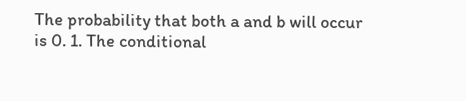The probability that both a and b will occur is 0. 1. The conditional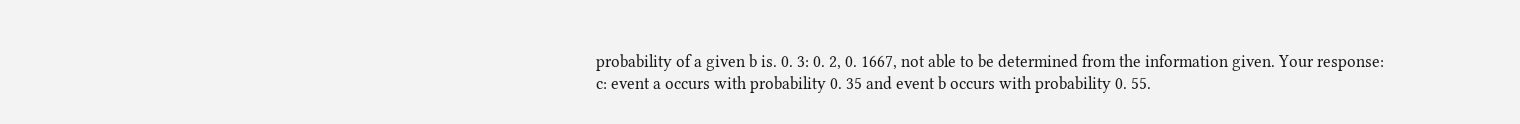probability of a given b is. 0. 3: 0. 2, 0. 1667, not able to be determined from the information given. Your response: c: event a occurs with probability 0. 35 and event b occurs with probability 0. 55.